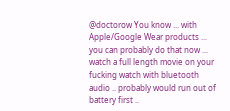@doctorow You know ... with Apple/Google Wear products ... you can probably do that now ... watch a full length movie on your fucking watch with bluetooth audio .. probably would run out of battery first ..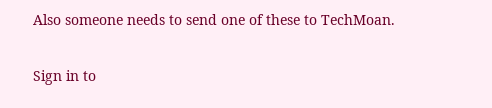Also someone needs to send one of these to TechMoan.

Sign in to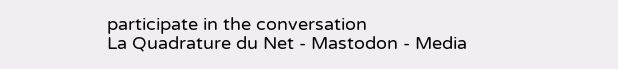participate in the conversation
La Quadrature du Net - Mastodon - Media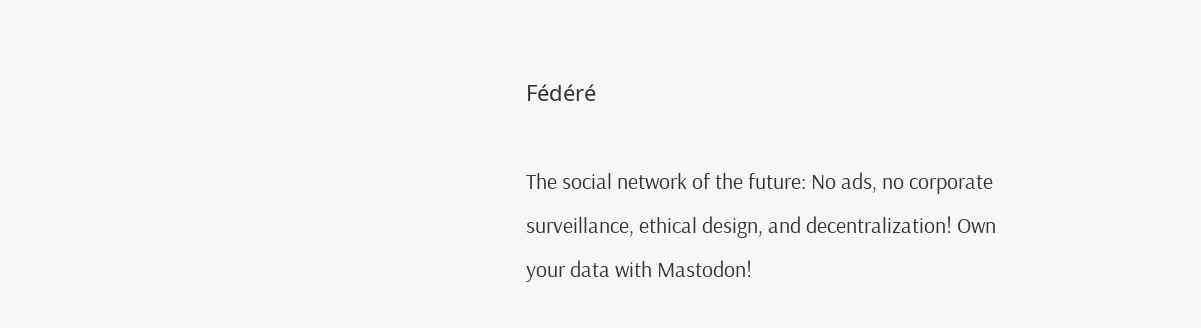Fédéré

The social network of the future: No ads, no corporate surveillance, ethical design, and decentralization! Own your data with Mastodon!